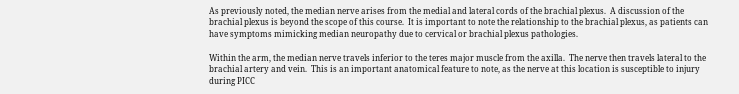As previously noted, the median nerve arises from the medial and lateral cords of the brachial plexus.  A discussion of the brachial plexus is beyond the scope of this course.  It is important to note the relationship to the brachial plexus, as patients can have symptoms mimicking median neuropathy due to cervical or brachial plexus pathologies.

Within the arm, the median nerve travels inferior to the teres major muscle from the axilla.  The nerve then travels lateral to the brachial artery and vein.  This is an important anatomical feature to note, as the nerve at this location is susceptible to injury during PICC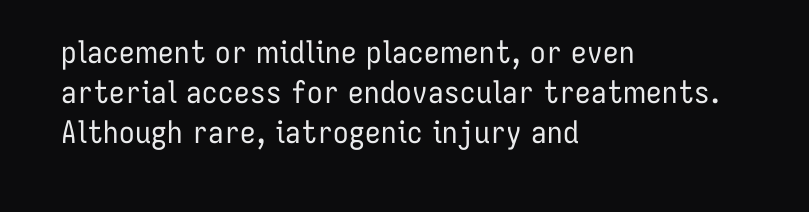placement or midline placement, or even arterial access for endovascular treatments. Although rare, iatrogenic injury and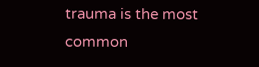trauma is the most common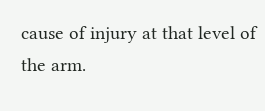cause of injury at that level of the arm.